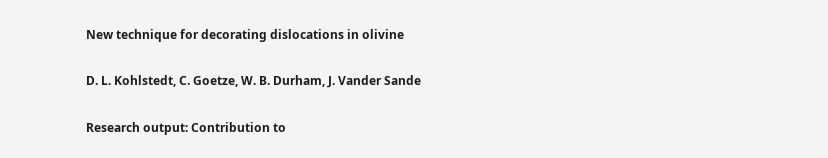New technique for decorating dislocations in olivine

D. L. Kohlstedt, C. Goetze, W. B. Durham, J. Vander Sande

Research output: Contribution to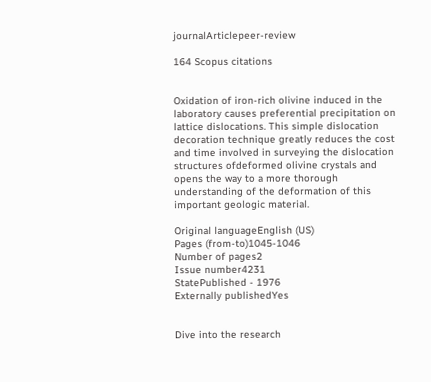journalArticlepeer-review

164 Scopus citations


Oxidation of iron-rich olivine induced in the laboratory causes preferential precipitation on lattice dislocations. This simple dislocation decoration technique greatly reduces the cost and time involved in surveying the dislocation structures ofdeformed olivine crystals and opens the way to a more thorough understanding of the deformation of this important geologic material.

Original languageEnglish (US)
Pages (from-to)1045-1046
Number of pages2
Issue number4231
StatePublished - 1976
Externally publishedYes


Dive into the research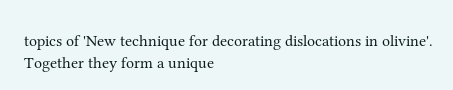topics of 'New technique for decorating dislocations in olivine'. Together they form a unique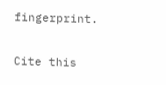fingerprint.

Cite this